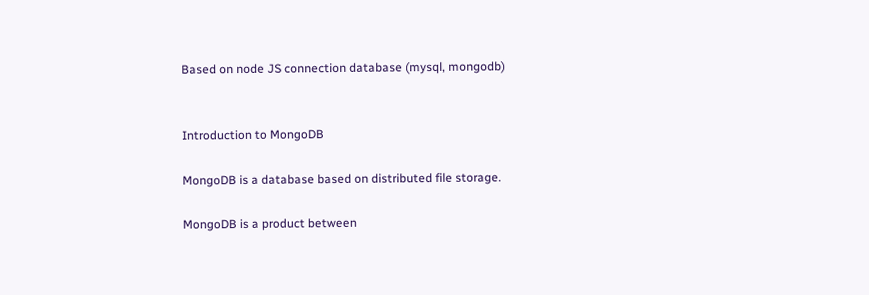Based on node JS connection database (mysql, mongodb)


Introduction to MongoDB

MongoDB is a database based on distributed file storage.

MongoDB is a product between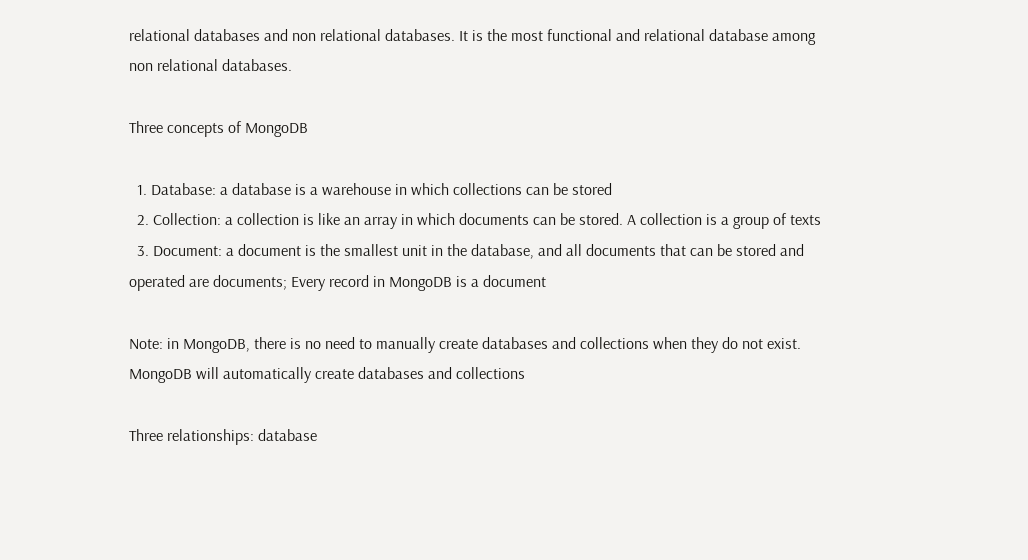relational databases and non relational databases. It is the most functional and relational database among non relational databases.

Three concepts of MongoDB

  1. Database: a database is a warehouse in which collections can be stored
  2. Collection: a collection is like an array in which documents can be stored. A collection is a group of texts
  3. Document: a document is the smallest unit in the database, and all documents that can be stored and operated are documents; Every record in MongoDB is a document

Note: in MongoDB, there is no need to manually create databases and collections when they do not exist. MongoDB will automatically create databases and collections

Three relationships: database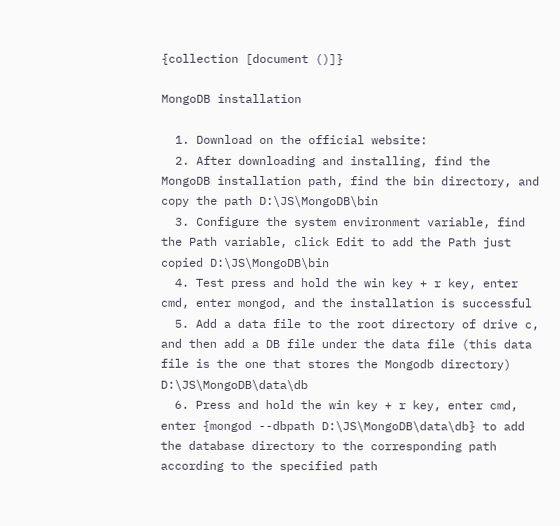{collection [document ()]}

MongoDB installation

  1. Download on the official website:
  2. After downloading and installing, find the MongoDB installation path, find the bin directory, and copy the path D:\JS\MongoDB\bin
  3. Configure the system environment variable, find the Path variable, click Edit to add the Path just copied D:\JS\MongoDB\bin
  4. Test press and hold the win key + r key, enter cmd, enter mongod, and the installation is successful
  5. Add a data file to the root directory of drive c, and then add a DB file under the data file (this data file is the one that stores the Mongodb directory) D:\JS\MongoDB\data\db
  6. Press and hold the win key + r key, enter cmd, enter {mongod --dbpath D:\JS\MongoDB\data\db} to add the database directory to the corresponding path according to the specified path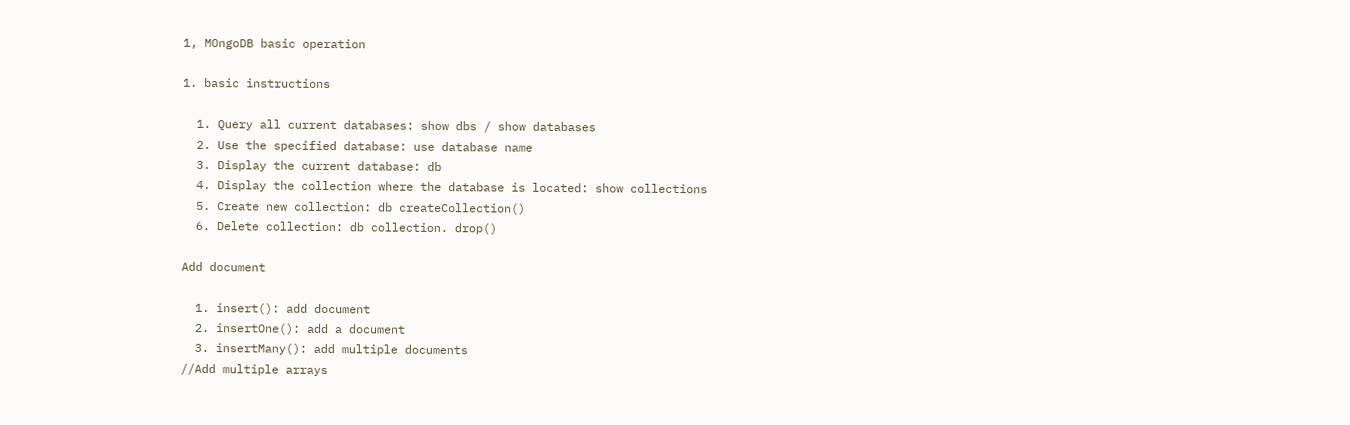1, MOngoDB basic operation

1. basic instructions

  1. Query all current databases: show dbs / show databases
  2. Use the specified database: use database name
  3. Display the current database: db
  4. Display the collection where the database is located: show collections
  5. Create new collection: db createCollection()
  6. Delete collection: db collection. drop()

Add document

  1. insert(): add document
  2. insertOne(): add a document
  3. insertMany(): add multiple documents
//Add multiple arrays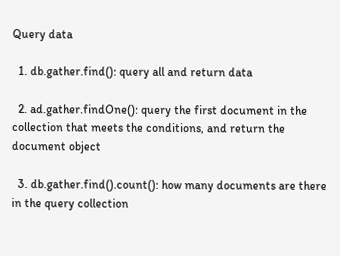Query data

  1. db.gather.find(): query all and return data

  2. ad.gather.findOne(): query the first document in the collection that meets the conditions, and return the document object

  3. db.gather.find().count(): how many documents are there in the query collection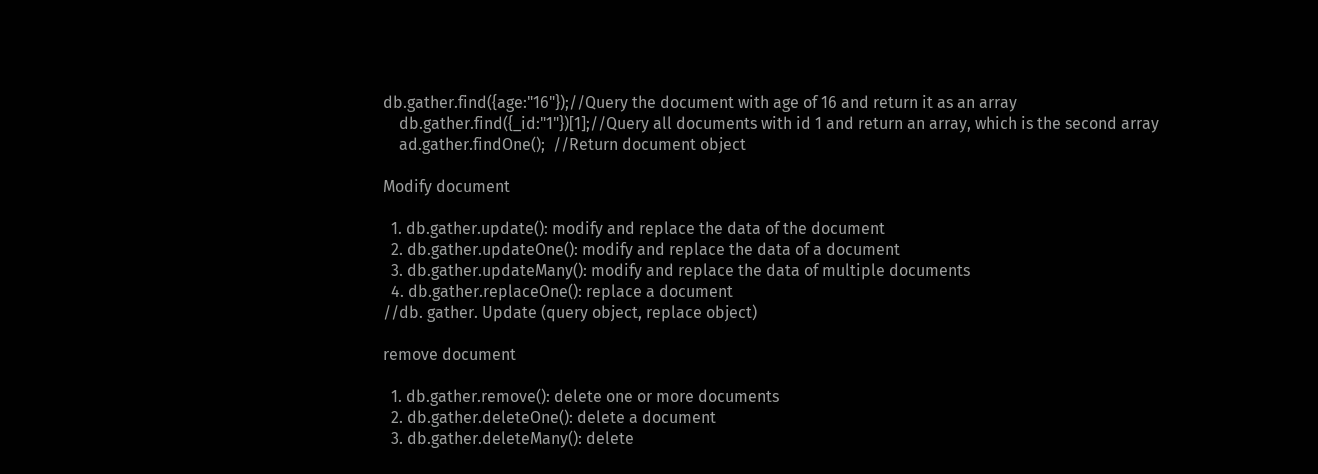db.gather.find({age:"16"});//Query the document with age of 16 and return it as an array
    db.gather.find({_id:"1"})[1];//Query all documents with id 1 and return an array, which is the second array
    ad.gather.findOne();  //Return document object

Modify document

  1. db.gather.update(): modify and replace the data of the document
  2. db.gather.updateOne(): modify and replace the data of a document
  3. db.gather.updateMany(): modify and replace the data of multiple documents
  4. db.gather.replaceOne(): replace a document
//db. gather. Update (query object, replace object)

remove document

  1. db.gather.remove(): delete one or more documents
  2. db.gather.deleteOne(): delete a document
  3. db.gather.deleteMany(): delete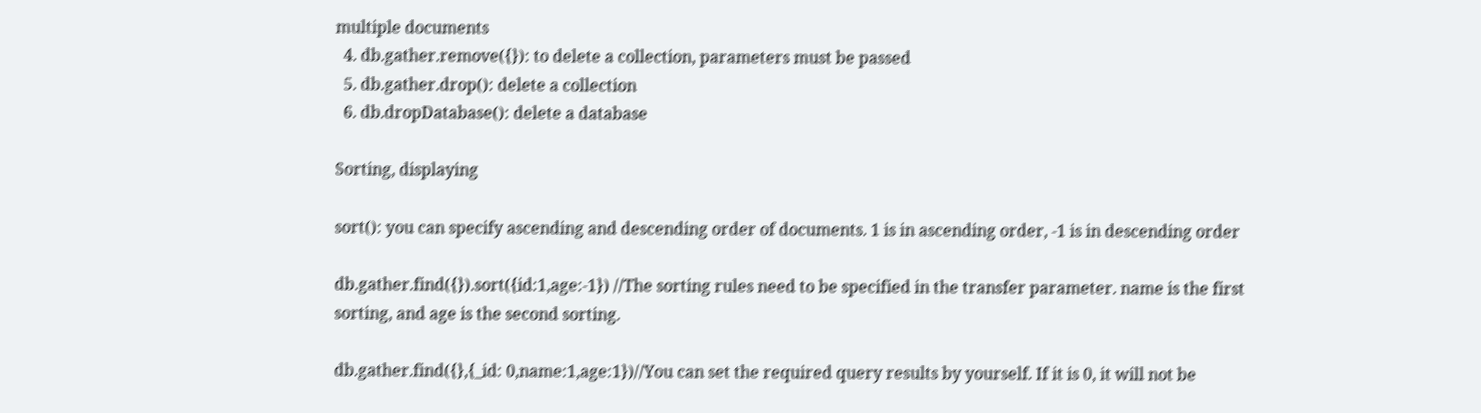multiple documents
  4. db.gather.remove({}): to delete a collection, parameters must be passed
  5. db.gather.drop(): delete a collection
  6. db.dropDatabase(): delete a database

Sorting, displaying

sort(): you can specify ascending and descending order of documents. 1 is in ascending order, -1 is in descending order

db.gather.find({}).sort({id:1,age:-1}) //The sorting rules need to be specified in the transfer parameter. name is the first sorting, and age is the second sorting.

db.gather.find({},{_id: 0,name:1,age:1})//You can set the required query results by yourself. If it is 0, it will not be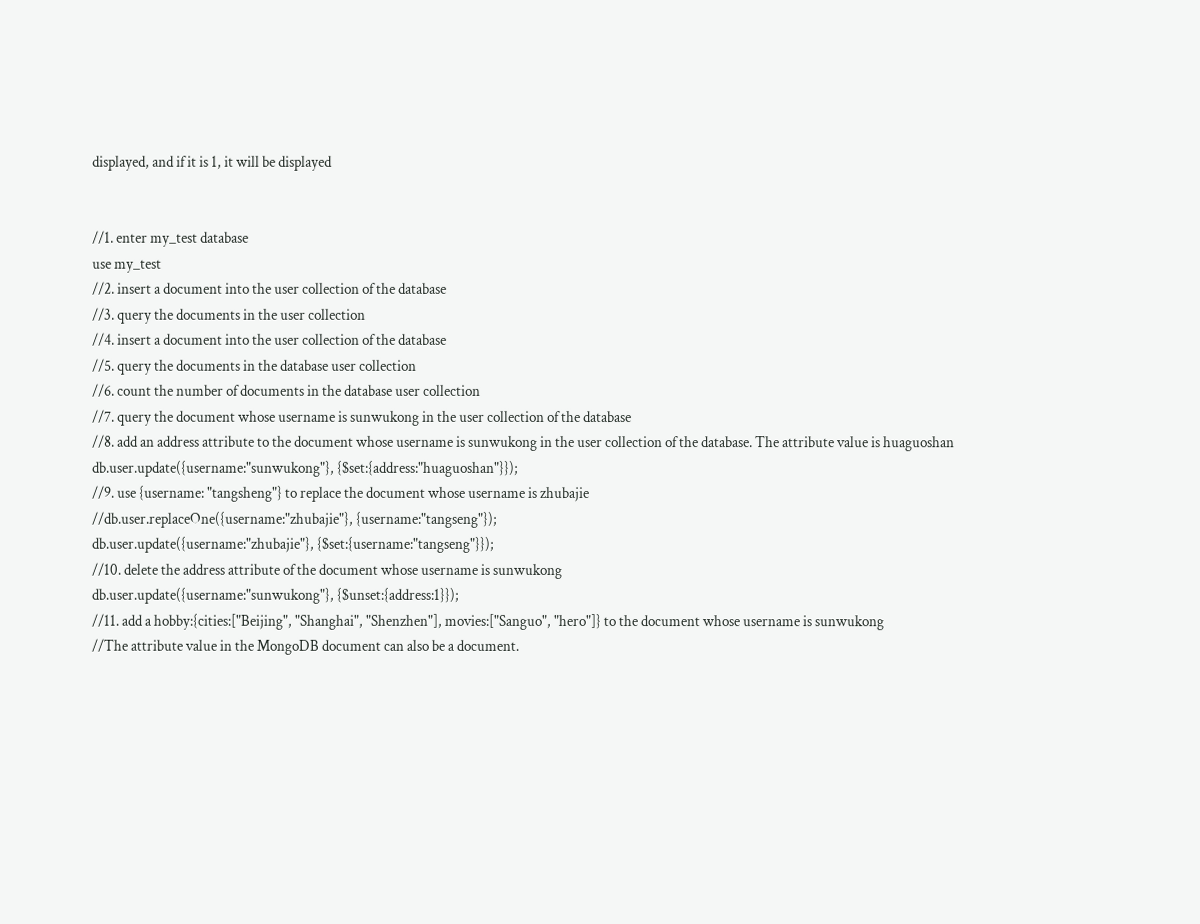displayed, and if it is 1, it will be displayed


//1. enter my_test database
use my_test
//2. insert a document into the user collection of the database
//3. query the documents in the user collection
//4. insert a document into the user collection of the database
//5. query the documents in the database user collection
//6. count the number of documents in the database user collection
//7. query the document whose username is sunwukong in the user collection of the database
//8. add an address attribute to the document whose username is sunwukong in the user collection of the database. The attribute value is huaguoshan
db.user.update({username:"sunwukong"}, {$set:{address:"huaguoshan"}});
//9. use {username: "tangsheng"} to replace the document whose username is zhubajie
//db.user.replaceOne({username:"zhubajie"}, {username:"tangseng"});
db.user.update({username:"zhubajie"}, {$set:{username:"tangseng"}});
//10. delete the address attribute of the document whose username is sunwukong
db.user.update({username:"sunwukong"}, {$unset:{address:1}});
//11. add a hobby:{cities:["Beijing", "Shanghai", "Shenzhen"], movies:["Sanguo", "hero"]} to the document whose username is sunwukong
//The attribute value in the MongoDB document can also be a document.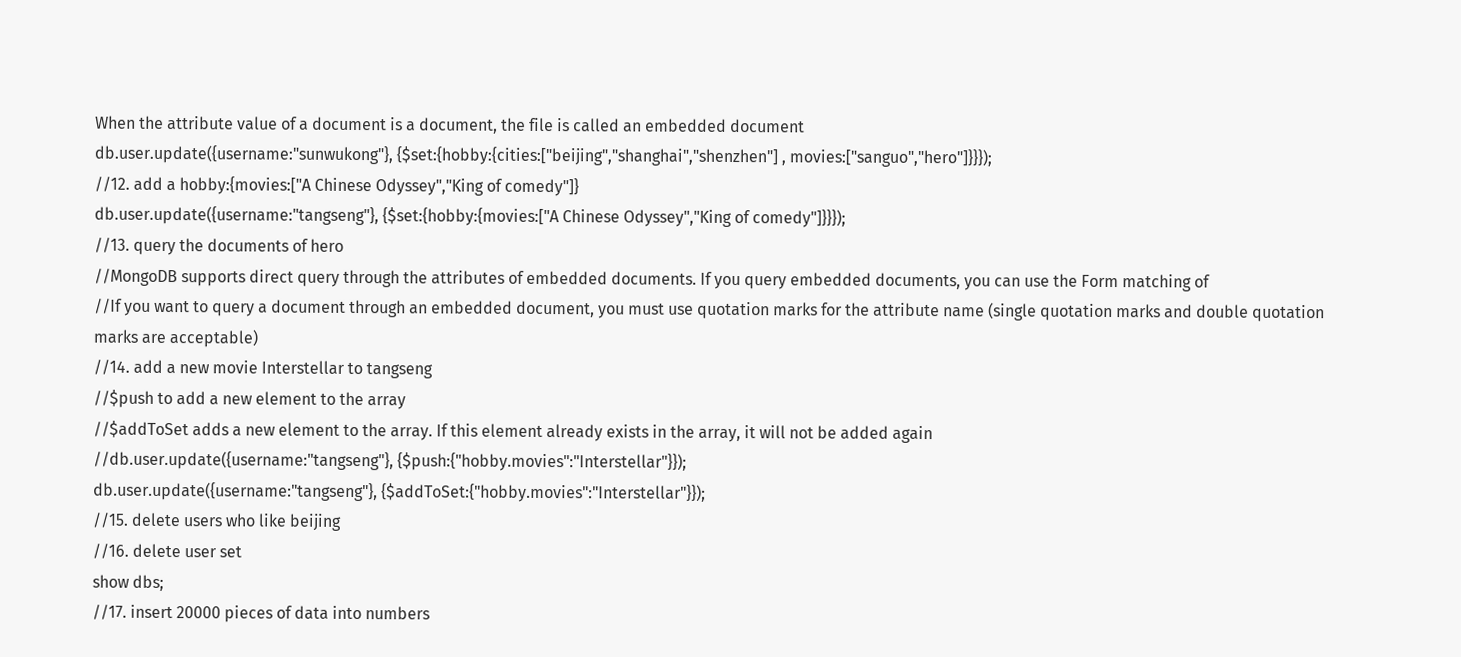When the attribute value of a document is a document, the file is called an embedded document
db.user.update({username:"sunwukong"}, {$set:{hobby:{cities:["beijing","shanghai","shenzhen"] , movies:["sanguo","hero"]}}});
//12. add a hobby:{movies:["A Chinese Odyssey","King of comedy"]}
db.user.update({username:"tangseng"}, {$set:{hobby:{movies:["A Chinese Odyssey","King of comedy"]}}});
//13. query the documents of hero
//MongoDB supports direct query through the attributes of embedded documents. If you query embedded documents, you can use the Form matching of
//If you want to query a document through an embedded document, you must use quotation marks for the attribute name (single quotation marks and double quotation marks are acceptable)
//14. add a new movie Interstellar to tangseng
//$push to add a new element to the array
//$addToSet adds a new element to the array. If this element already exists in the array, it will not be added again
//db.user.update({username:"tangseng"}, {$push:{"hobby.movies":"Interstellar"}});
db.user.update({username:"tangseng"}, {$addToSet:{"hobby.movies":"Interstellar"}});
//15. delete users who like beijing
//16. delete user set
show dbs;
//17. insert 20000 pieces of data into numbers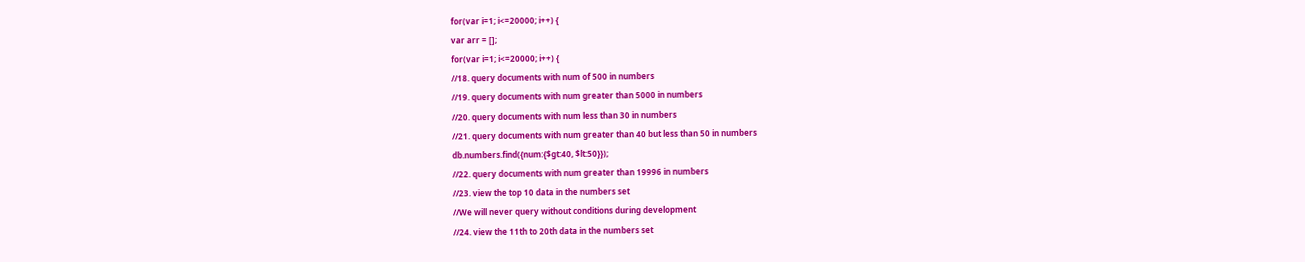for(var i=1; i<=20000; i++) {
var arr = [];
for(var i=1; i<=20000; i++) {
//18. query documents with num of 500 in numbers
//19. query documents with num greater than 5000 in numbers
//20. query documents with num less than 30 in numbers
//21. query documents with num greater than 40 but less than 50 in numbers
db.numbers.find({num:{$gt:40, $lt:50}});
//22. query documents with num greater than 19996 in numbers
//23. view the top 10 data in the numbers set
//We will never query without conditions during development
//24. view the 11th to 20th data in the numbers set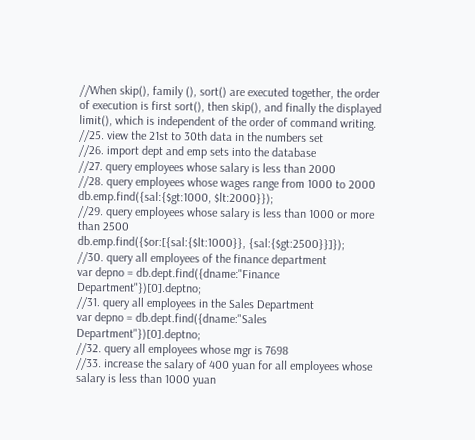//When skip(), family (), sort() are executed together, the order of execution is first sort(), then skip(), and finally the displayed limit(), which is independent of the order of command writing.
//25. view the 21st to 30th data in the numbers set
//26. import dept and emp sets into the database
//27. query employees whose salary is less than 2000
//28. query employees whose wages range from 1000 to 2000
db.emp.find({sal:{$gt:1000, $lt:2000}});
//29. query employees whose salary is less than 1000 or more than 2500
db.emp.find({$or:[{sal:{$lt:1000}}, {sal:{$gt:2500}}]});
//30. query all employees of the finance department
var depno = db.dept.find({dname:"Finance Department"})[0].deptno;
//31. query all employees in the Sales Department
var depno = db.dept.find({dname:"Sales Department"})[0].deptno;
//32. query all employees whose mgr is 7698
//33. increase the salary of 400 yuan for all employees whose salary is less than 1000 yuan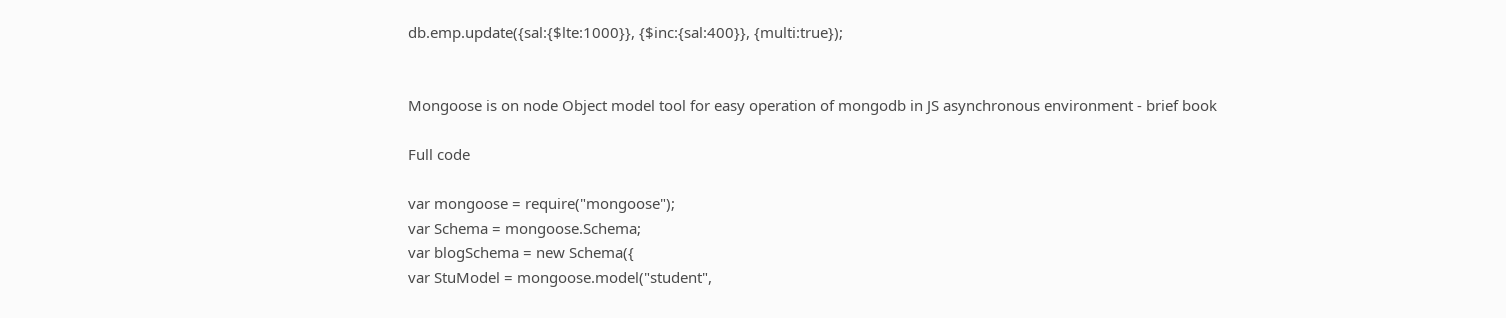db.emp.update({sal:{$lte:1000}}, {$inc:{sal:400}}, {multi:true});


Mongoose is on node Object model tool for easy operation of mongodb in JS asynchronous environment - brief book

Full code

var mongoose = require("mongoose");
var Schema = mongoose.Schema;
var blogSchema = new Schema({
var StuModel = mongoose.model("student",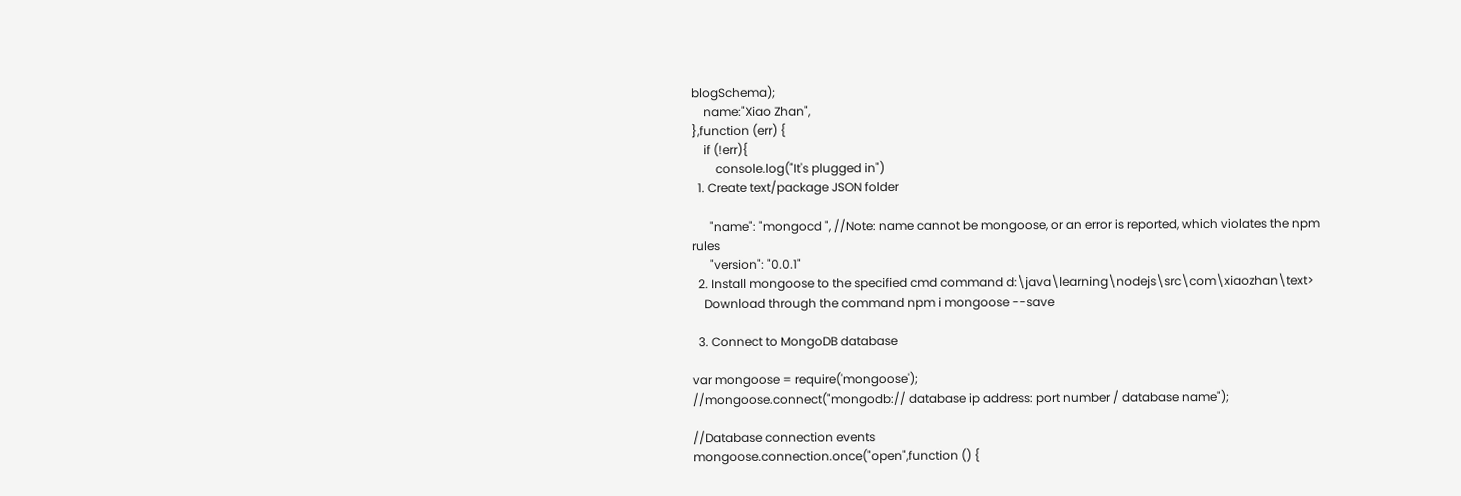blogSchema);
    name:"Xiao Zhan",
},function (err) {
    if (!err){
        console.log("It's plugged in")
  1. Create text/package JSON folder

      "name": "mongocd ", //Note: name cannot be mongoose, or an error is reported, which violates the npm rules
      "version": "0.0.1"
  2. Install mongoose to the specified cmd command d:\java\learning\nodejs\src\com\xiaozhan\text>
    Download through the command npm i mongoose --save

  3. Connect to MongoDB database

var mongoose = require('mongoose');
//mongoose.connect("mongodb:// database ip address: port number / database name");

//Database connection events
mongoose.connection.once("open",function () {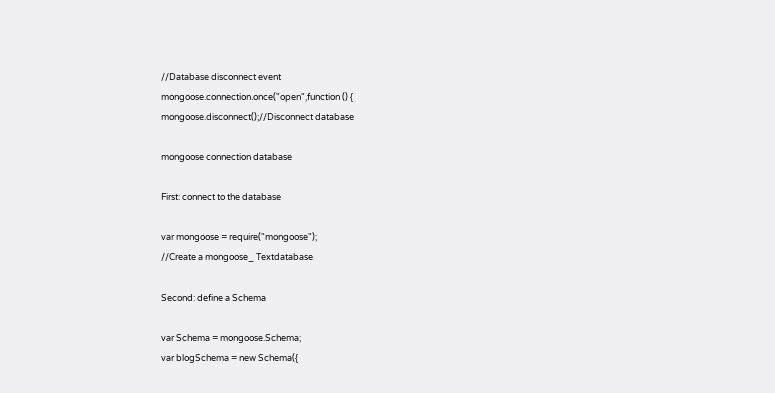//Database disconnect event
mongoose.connection.once("open",function () {
mongoose.disconnect();//Disconnect database

mongoose connection database

First: connect to the database

var mongoose = require("mongoose");
//Create a mongoose_ Textdatabase

Second: define a Schema

var Schema = mongoose.Schema;
var blogSchema = new Schema({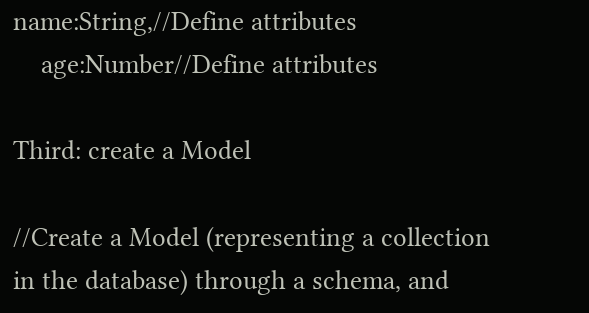name:String,//Define attributes
    age:Number//Define attributes

Third: create a Model

//Create a Model (representing a collection in the database) through a schema, and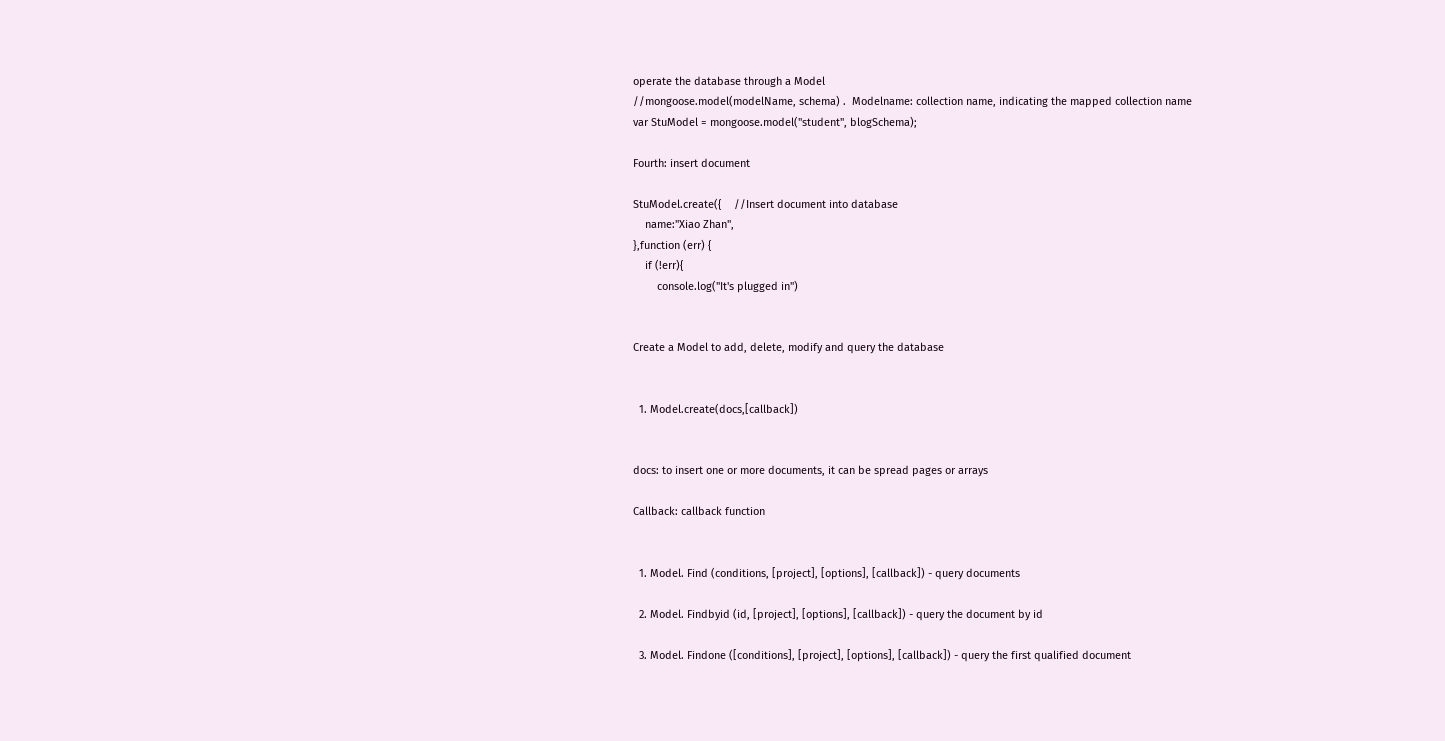operate the database through a Model
//mongoose.model(modelName, schema) .  Modelname: collection name, indicating the mapped collection name
var StuModel = mongoose.model("student", blogSchema);

Fourth: insert document

StuModel.create({    //Insert document into database
    name:"Xiao Zhan",
},function (err) {
    if (!err){
        console.log("It's plugged in")


Create a Model to add, delete, modify and query the database


  1. Model.create(docs,[callback])


docs: to insert one or more documents, it can be spread pages or arrays

Callback: callback function


  1. Model. Find (conditions, [project], [options], [callback]) - query documents

  2. Model. Findbyid (id, [project], [options], [callback]) - query the document by id

  3. Model. Findone ([conditions], [project], [options], [callback]) - query the first qualified document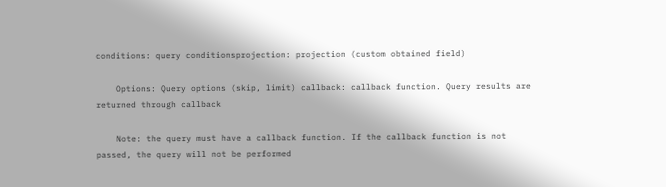conditions: query conditionsprojection: projection (custom obtained field)

    Options: Query options (skip, limit) callback: callback function. Query results are returned through callback

    Note: the query must have a callback function. If the callback function is not passed, the query will not be performed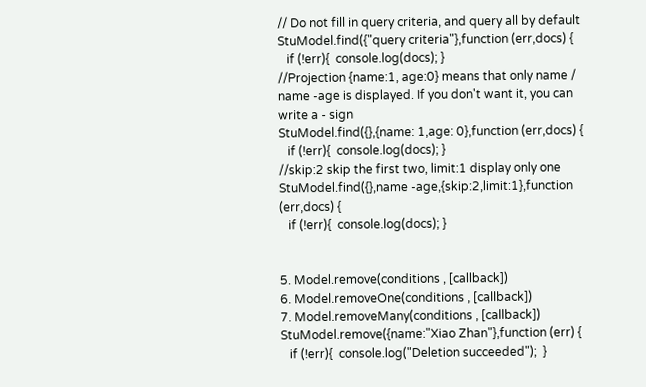// Do not fill in query criteria, and query all by default
StuModel.find({"query criteria"},function (err,docs) {
   if (!err){  console.log(docs); }
//Projection {name:1, age:0} means that only name / name -age is displayed. If you don't want it, you can write a - sign
StuModel.find({},{name: 1,age: 0},function (err,docs) {
   if (!err){  console.log(docs); }
//skip:2 skip the first two, limit:1 display only one
StuModel.find({},name -age,{skip:2,limit:1},function (err,docs) {
   if (!err){  console.log(docs); }


5. Model.remove(conditions , [callback])
6. Model.removeOne(conditions , [callback])
7. Model.removeMany(conditions , [callback])
StuModel.remove({name:"Xiao Zhan"},function (err) {
   if (!err){  console.log("Deletion succeeded");  }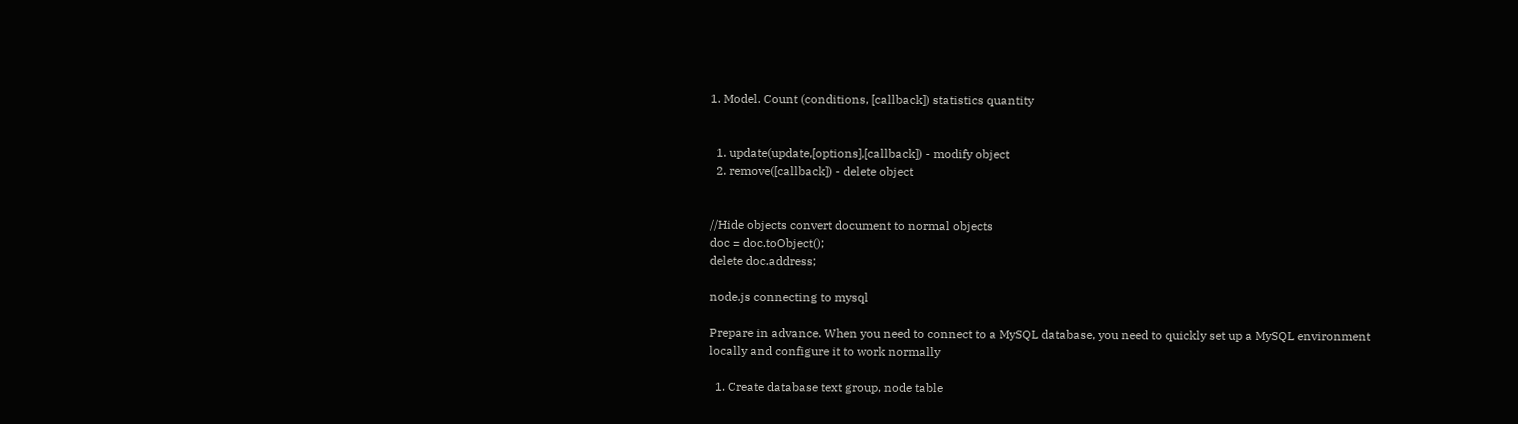1. Model. Count (conditions, [callback]) statistics quantity


  1. update(update,[options],[callback]) - modify object
  2. remove([callback]) - delete object


//Hide objects convert document to normal objects
doc = doc.toObject();
delete doc.address;

node.js connecting to mysql

Prepare in advance. When you need to connect to a MySQL database, you need to quickly set up a MySQL environment locally and configure it to work normally

  1. Create database text group, node table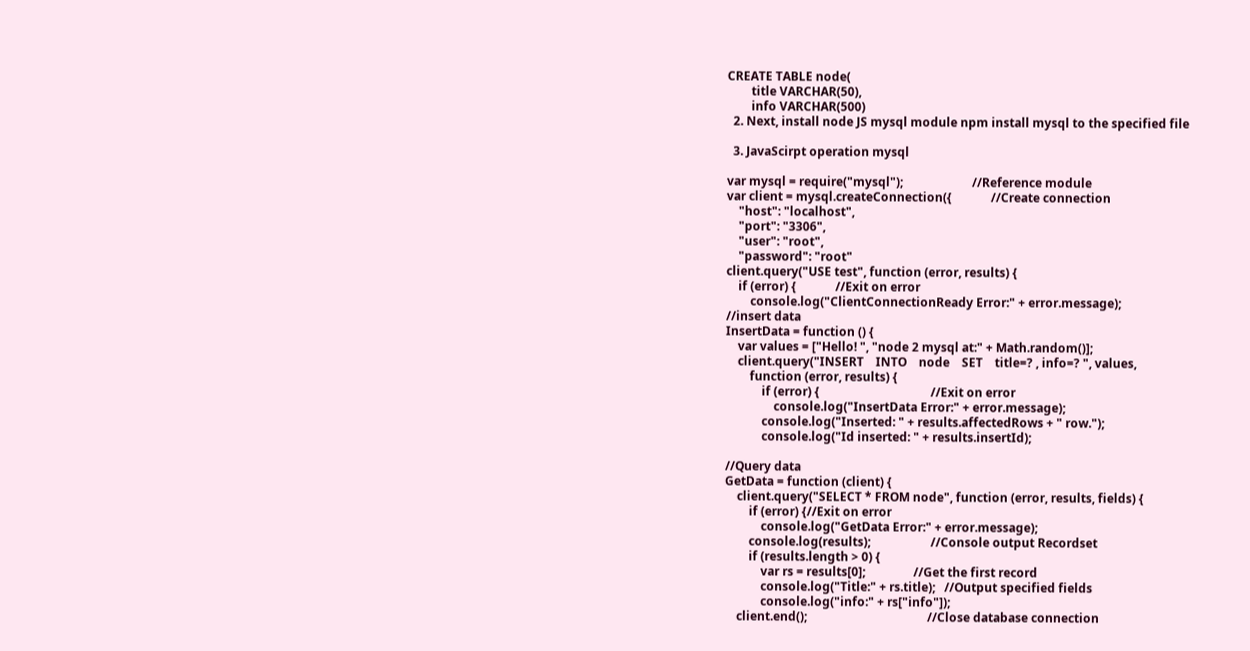CREATE TABLE node(
        title VARCHAR(50),
        info VARCHAR(500)
  2. Next, install node JS mysql module npm install mysql to the specified file

  3. JavaScirpt operation mysql

var mysql = require("mysql");                       //Reference module
var client = mysql.createConnection({             //Create connection
    "host": "localhost",
    "port": "3306",
    "user": "root",
    "password": "root"
client.query("USE test", function (error, results) {
    if (error) {             //Exit on error
        console.log("ClientConnectionReady Error:" + error.message);
//insert data
InsertData = function () {
    var values = ["Hello! ", "node 2 mysql at:" + Math.random()];
    client.query("INSERT    INTO    node    SET    title=? , info=? ", values,
        function (error, results) {
            if (error) {                                     //Exit on error
                console.log("InsertData Error:" + error.message);
            console.log("Inserted: " + results.affectedRows + " row.");
            console.log("Id inserted: " + results.insertId);

//Query data
GetData = function (client) {
    client.query("SELECT * FROM node", function (error, results, fields) {
        if (error) {//Exit on error
            console.log("GetData Error:" + error.message);
        console.log(results);                    //Console output Recordset
        if (results.length > 0) {
            var rs = results[0];                //Get the first record
            console.log("Title:" + rs.title);   //Output specified fields
            console.log("info:" + rs["info"]);
    client.end();                                        //Close database connection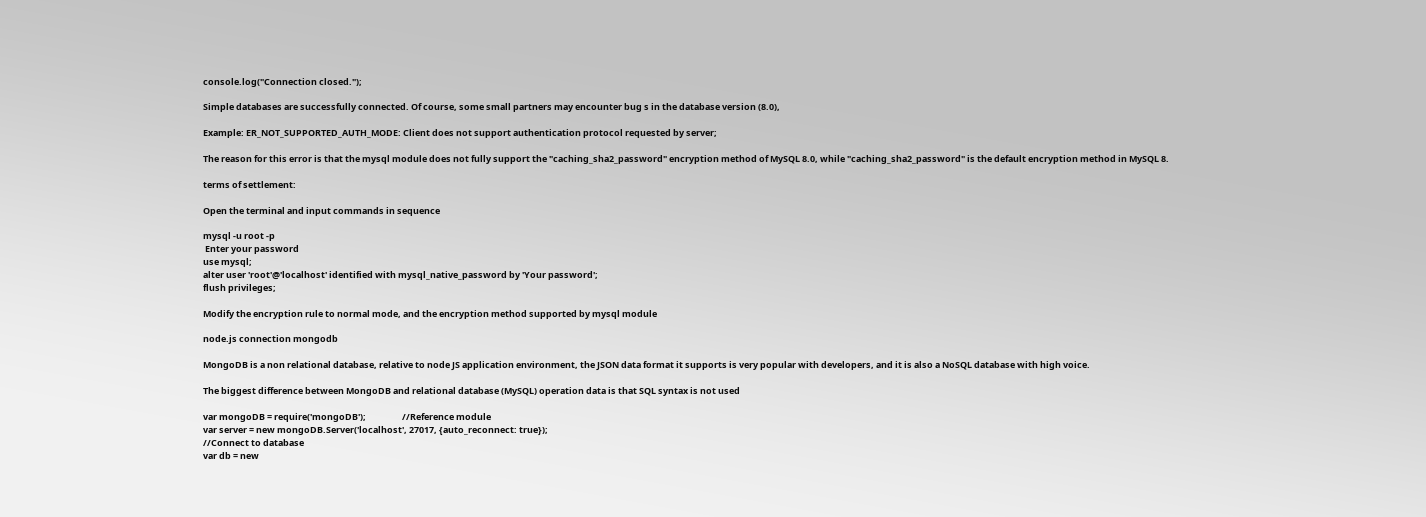console.log("Connection closed.");

Simple databases are successfully connected. Of course, some small partners may encounter bug s in the database version (8.0),

Example: ER_NOT_SUPPORTED_AUTH_MODE: Client does not support authentication protocol requested by server;

The reason for this error is that the mysql module does not fully support the "caching_sha2_password" encryption method of MySQL 8.0, while "caching_sha2_password" is the default encryption method in MySQL 8.

terms of settlement:

Open the terminal and input commands in sequence

mysql -u root -p
 Enter your password
use mysql;
alter user 'root'@'localhost' identified with mysql_native_password by 'Your password';
flush privileges;

Modify the encryption rule to normal mode, and the encryption method supported by mysql module

node.js connection mongodb

MongoDB is a non relational database, relative to node JS application environment, the JSON data format it supports is very popular with developers, and it is also a NoSQL database with high voice.

The biggest difference between MongoDB and relational database (MySQL) operation data is that SQL syntax is not used

var mongoDB = require('mongoDB');                  //Reference module
var server = new mongoDB.Server('localhost', 27017, {auto_reconnect: true});
//Connect to database
var db = new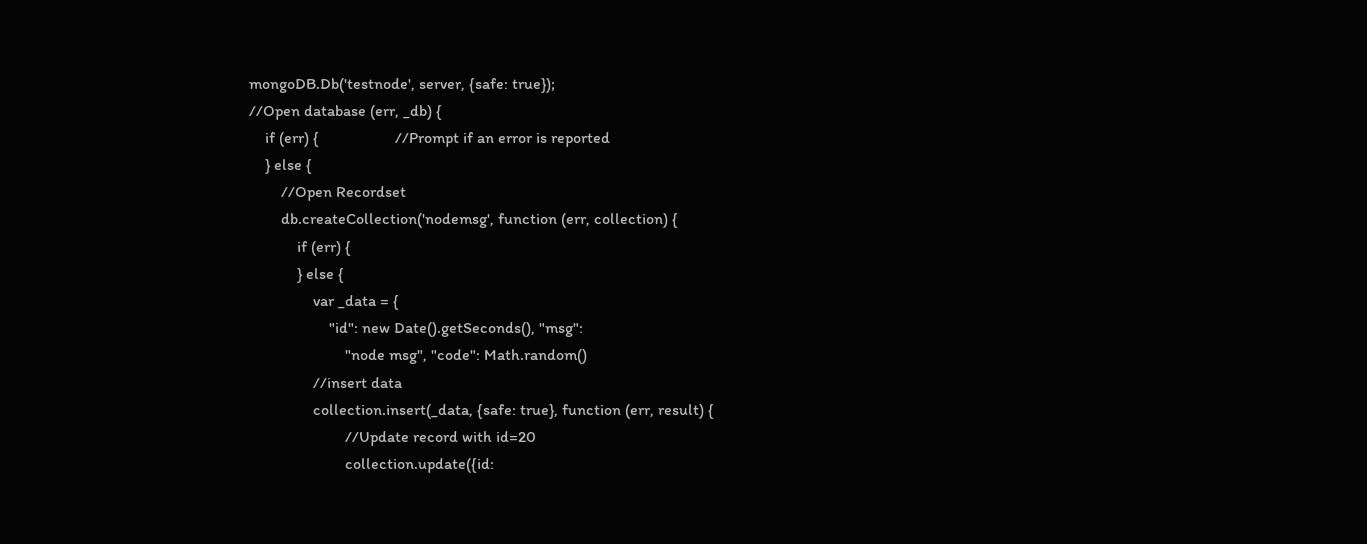mongoDB.Db('testnode', server, {safe: true});
//Open database (err, _db) {
    if (err) {                   //Prompt if an error is reported
    } else {
        //Open Recordset
        db.createCollection('nodemsg', function (err, collection) {
            if (err) {
            } else {
                var _data = {
                    "id": new Date().getSeconds(), "msg":
                        "node msg", "code": Math.random()
                //insert data
                collection.insert(_data, {safe: true}, function (err, result) {
                        //Update record with id=20
                        collection.update({id: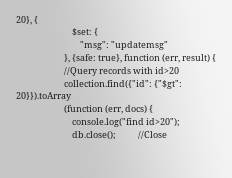20}, {
                            $set: {
                                "msg": "updatemsg"
                        }, {safe: true}, function (err, result) {
                        //Query records with id>20
                        collection.find({"id": {"$gt": 20}}).toArray
                        (function (err, docs) {
                            console.log("find id>20");
                            db.close();           //Close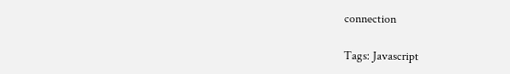connection

Tags: Javascript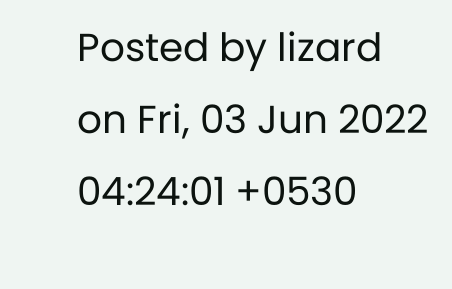Posted by lizard on Fri, 03 Jun 2022 04:24:01 +0530